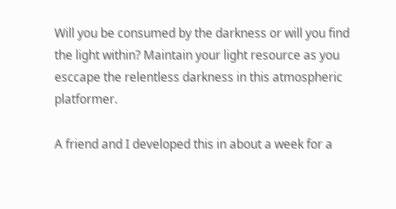Will you be consumed by the darkness or will you find the light within? Maintain your light resource as you esccape the relentless darkness in this atmospheric platformer.

A friend and I developed this in about a week for a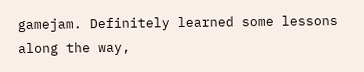gamejam. Definitely learned some lessons along the way,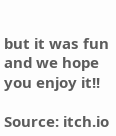but it was fun and we hope you enjoy it!!

Source: itch.io